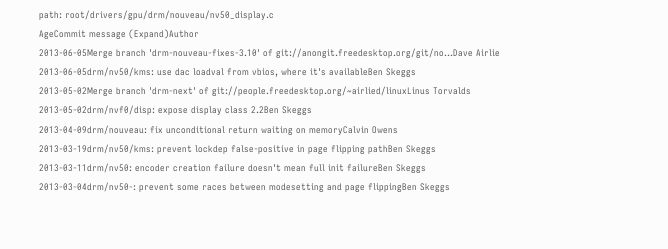path: root/drivers/gpu/drm/nouveau/nv50_display.c
AgeCommit message (Expand)Author
2013-06-05Merge branch 'drm-nouveau-fixes-3.10' of git://anongit.freedesktop.org/git/no...Dave Airlie
2013-06-05drm/nv50/kms: use dac loadval from vbios, where it's availableBen Skeggs
2013-05-02Merge branch 'drm-next' of git://people.freedesktop.org/~airlied/linuxLinus Torvalds
2013-05-02drm/nvf0/disp: expose display class 2.2Ben Skeggs
2013-04-09drm/nouveau: fix unconditional return waiting on memoryCalvin Owens
2013-03-19drm/nv50/kms: prevent lockdep false-positive in page flipping pathBen Skeggs
2013-03-11drm/nv50: encoder creation failure doesn't mean full init failureBen Skeggs
2013-03-04drm/nv50-: prevent some races between modesetting and page flippingBen Skeggs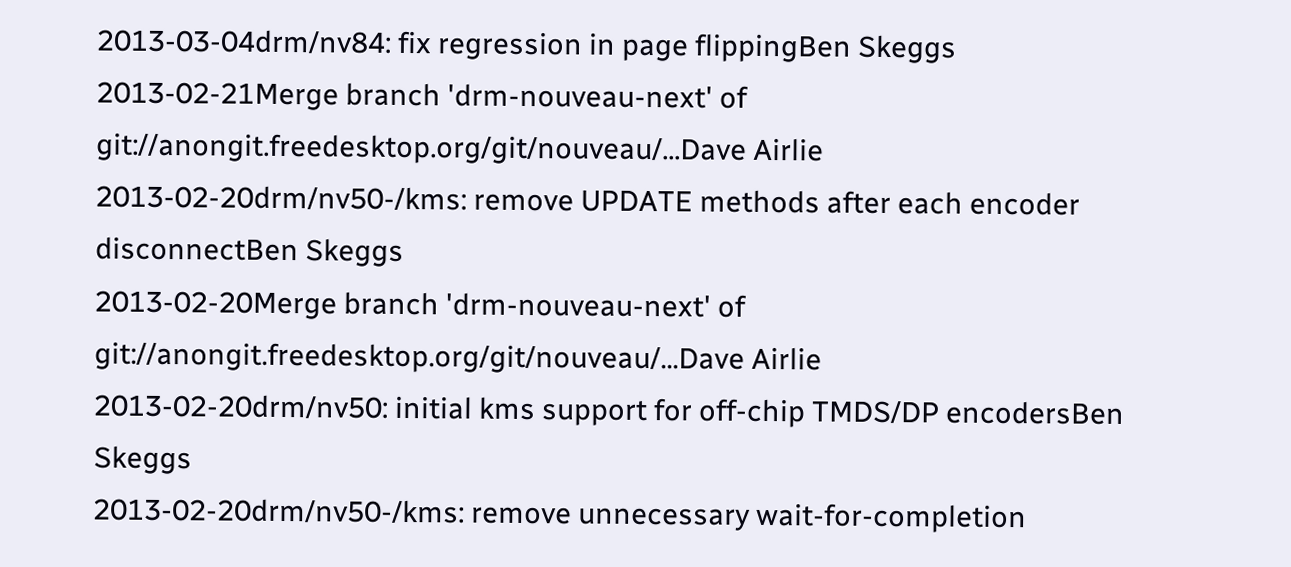2013-03-04drm/nv84: fix regression in page flippingBen Skeggs
2013-02-21Merge branch 'drm-nouveau-next' of git://anongit.freedesktop.org/git/nouveau/...Dave Airlie
2013-02-20drm/nv50-/kms: remove UPDATE methods after each encoder disconnectBen Skeggs
2013-02-20Merge branch 'drm-nouveau-next' of git://anongit.freedesktop.org/git/nouveau/...Dave Airlie
2013-02-20drm/nv50: initial kms support for off-chip TMDS/DP encodersBen Skeggs
2013-02-20drm/nv50-/kms: remove unnecessary wait-for-completion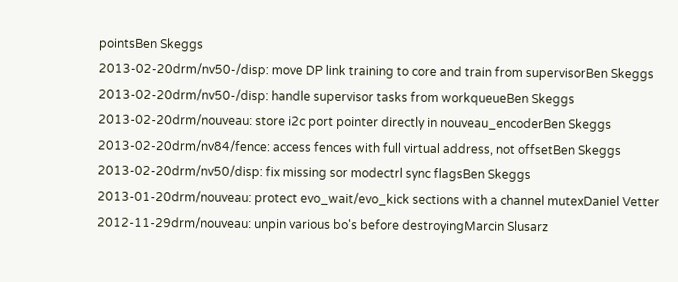pointsBen Skeggs
2013-02-20drm/nv50-/disp: move DP link training to core and train from supervisorBen Skeggs
2013-02-20drm/nv50-/disp: handle supervisor tasks from workqueueBen Skeggs
2013-02-20drm/nouveau: store i2c port pointer directly in nouveau_encoderBen Skeggs
2013-02-20drm/nv84/fence: access fences with full virtual address, not offsetBen Skeggs
2013-02-20drm/nv50/disp: fix missing sor modectrl sync flagsBen Skeggs
2013-01-20drm/nouveau: protect evo_wait/evo_kick sections with a channel mutexDaniel Vetter
2012-11-29drm/nouveau: unpin various bo's before destroyingMarcin Slusarz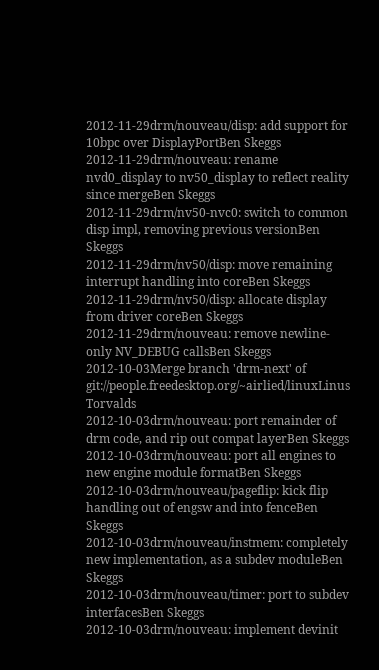2012-11-29drm/nouveau/disp: add support for 10bpc over DisplayPortBen Skeggs
2012-11-29drm/nouveau: rename nvd0_display to nv50_display to reflect reality since mergeBen Skeggs
2012-11-29drm/nv50-nvc0: switch to common disp impl, removing previous versionBen Skeggs
2012-11-29drm/nv50/disp: move remaining interrupt handling into coreBen Skeggs
2012-11-29drm/nv50/disp: allocate display from driver coreBen Skeggs
2012-11-29drm/nouveau: remove newline-only NV_DEBUG callsBen Skeggs
2012-10-03Merge branch 'drm-next' of git://people.freedesktop.org/~airlied/linuxLinus Torvalds
2012-10-03drm/nouveau: port remainder of drm code, and rip out compat layerBen Skeggs
2012-10-03drm/nouveau: port all engines to new engine module formatBen Skeggs
2012-10-03drm/nouveau/pageflip: kick flip handling out of engsw and into fenceBen Skeggs
2012-10-03drm/nouveau/instmem: completely new implementation, as a subdev moduleBen Skeggs
2012-10-03drm/nouveau/timer: port to subdev interfacesBen Skeggs
2012-10-03drm/nouveau: implement devinit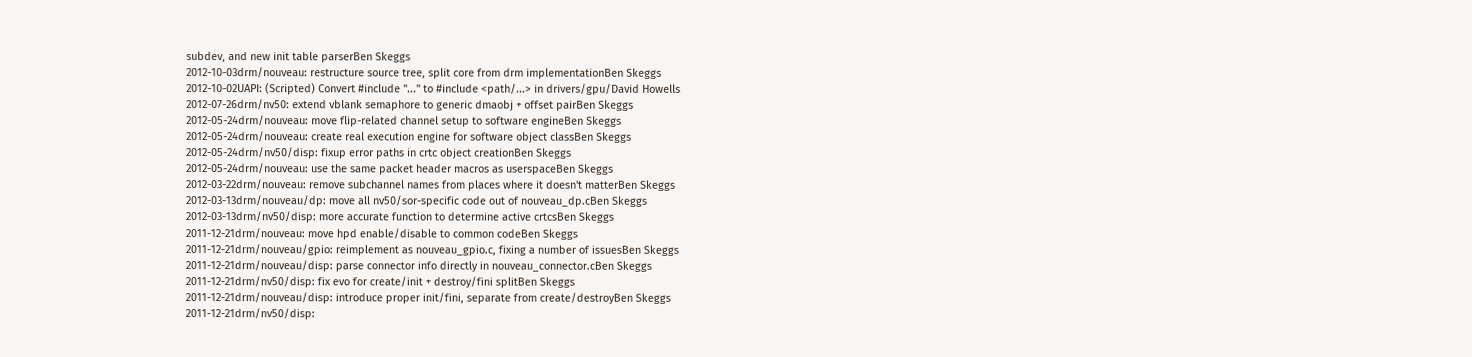subdev, and new init table parserBen Skeggs
2012-10-03drm/nouveau: restructure source tree, split core from drm implementationBen Skeggs
2012-10-02UAPI: (Scripted) Convert #include "..." to #include <path/...> in drivers/gpu/David Howells
2012-07-26drm/nv50: extend vblank semaphore to generic dmaobj + offset pairBen Skeggs
2012-05-24drm/nouveau: move flip-related channel setup to software engineBen Skeggs
2012-05-24drm/nouveau: create real execution engine for software object classBen Skeggs
2012-05-24drm/nv50/disp: fixup error paths in crtc object creationBen Skeggs
2012-05-24drm/nouveau: use the same packet header macros as userspaceBen Skeggs
2012-03-22drm/nouveau: remove subchannel names from places where it doesn't matterBen Skeggs
2012-03-13drm/nouveau/dp: move all nv50/sor-specific code out of nouveau_dp.cBen Skeggs
2012-03-13drm/nv50/disp: more accurate function to determine active crtcsBen Skeggs
2011-12-21drm/nouveau: move hpd enable/disable to common codeBen Skeggs
2011-12-21drm/nouveau/gpio: reimplement as nouveau_gpio.c, fixing a number of issuesBen Skeggs
2011-12-21drm/nouveau/disp: parse connector info directly in nouveau_connector.cBen Skeggs
2011-12-21drm/nv50/disp: fix evo for create/init + destroy/fini splitBen Skeggs
2011-12-21drm/nouveau/disp: introduce proper init/fini, separate from create/destroyBen Skeggs
2011-12-21drm/nv50/disp: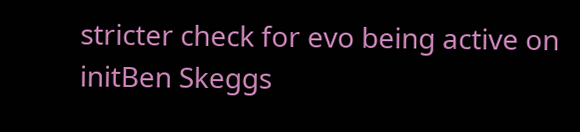stricter check for evo being active on initBen Skeggs